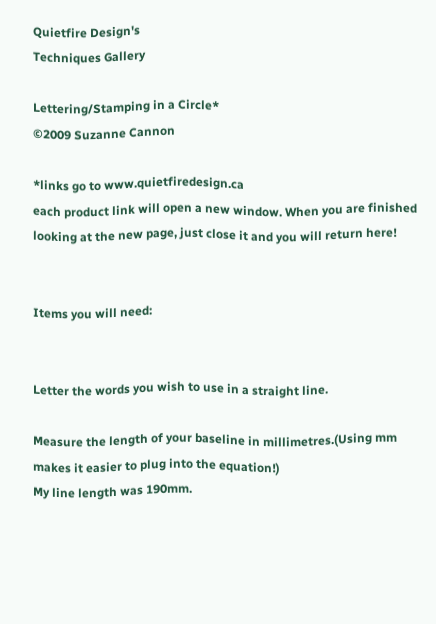Quietfire Design's
Techniques Gallery

Lettering/Stamping in a Circle*
©2009 Suzanne Cannon

*links go to www.quietfiredesign.ca
each product link will open a new window. When you are finished looking at the new page, just close it and you will return here!


Items you will need:


Letter the words you wish to use in a straight line.

Measure the length of your baseline in millimetres.(Using mm makes it easier to plug into the equation!)
My line length was 190mm.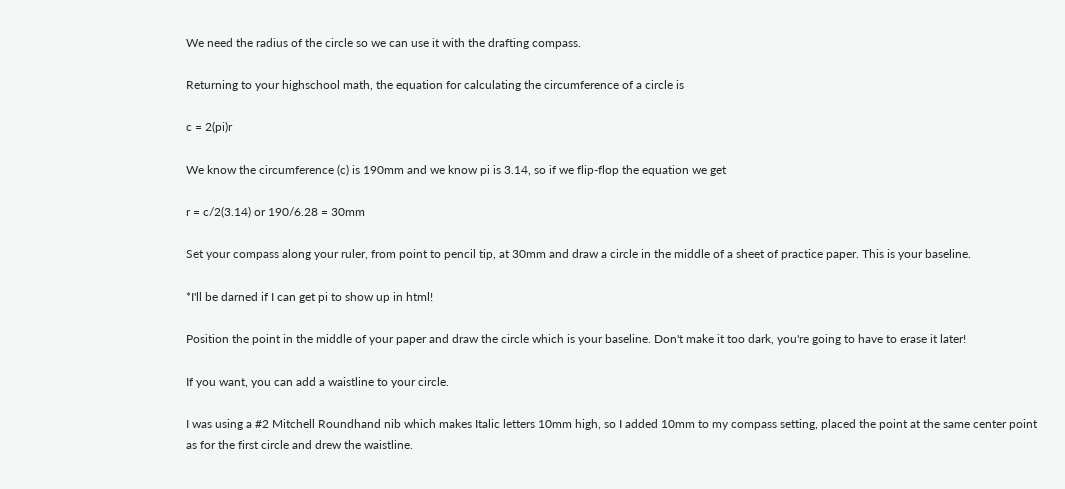We need the radius of the circle so we can use it with the drafting compass.

Returning to your highschool math, the equation for calculating the circumference of a circle is

c = 2(pi)r

We know the circumference (c) is 190mm and we know pi is 3.14, so if we flip-flop the equation we get

r = c/2(3.14) or 190/6.28 = 30mm

Set your compass along your ruler, from point to pencil tip, at 30mm and draw a circle in the middle of a sheet of practice paper. This is your baseline.

*I'll be darned if I can get pi to show up in html!

Position the point in the middle of your paper and draw the circle which is your baseline. Don't make it too dark, you're going to have to erase it later!

If you want, you can add a waistline to your circle.

I was using a #2 Mitchell Roundhand nib which makes Italic letters 10mm high, so I added 10mm to my compass setting, placed the point at the same center point as for the first circle and drew the waistline.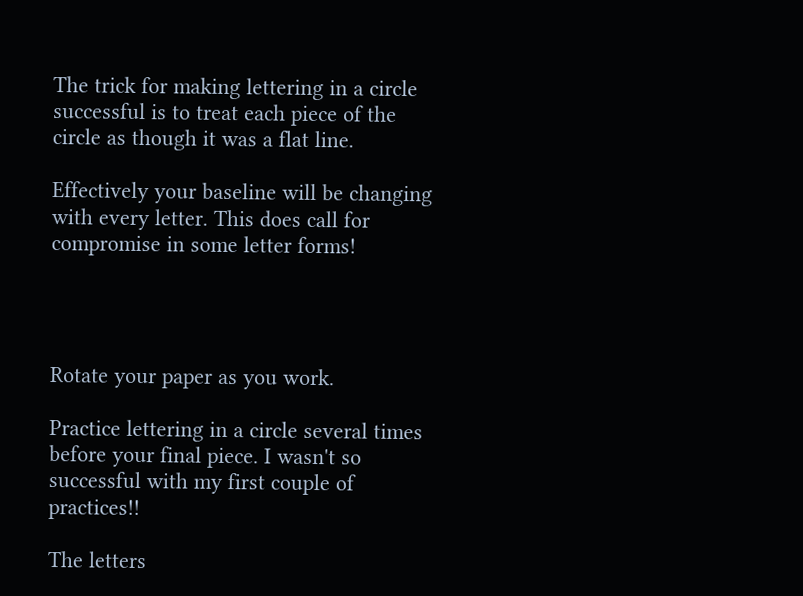The trick for making lettering in a circle successful is to treat each piece of the circle as though it was a flat line.

Effectively your baseline will be changing with every letter. This does call for compromise in some letter forms!




Rotate your paper as you work.

Practice lettering in a circle several times before your final piece. I wasn't so successful with my first couple of practices!!

The letters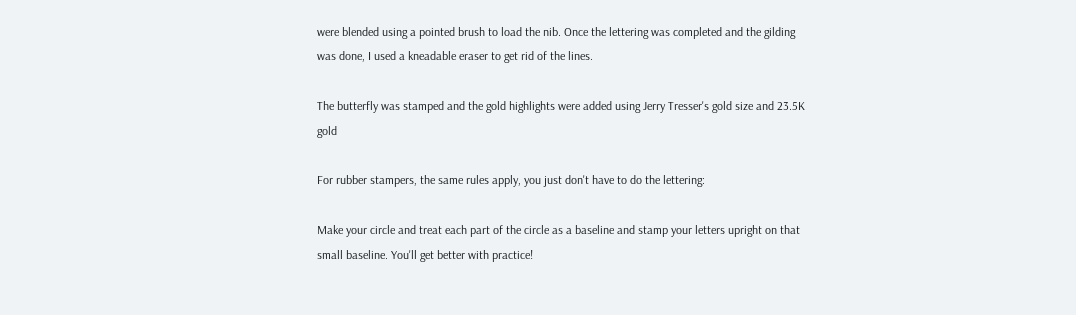were blended using a pointed brush to load the nib. Once the lettering was completed and the gilding was done, I used a kneadable eraser to get rid of the lines.

The butterfly was stamped and the gold highlights were added using Jerry Tresser's gold size and 23.5K gold

For rubber stampers, the same rules apply, you just don't have to do the lettering:

Make your circle and treat each part of the circle as a baseline and stamp your letters upright on that small baseline. You'll get better with practice!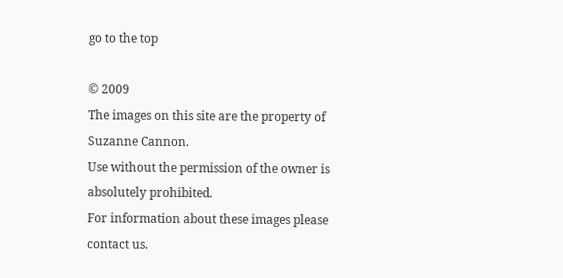go to the top

© 2009
The images on this site are the property of Suzanne Cannon.
Use without the permission of the owner is absolutely prohibited.
For information about these images please contact us.